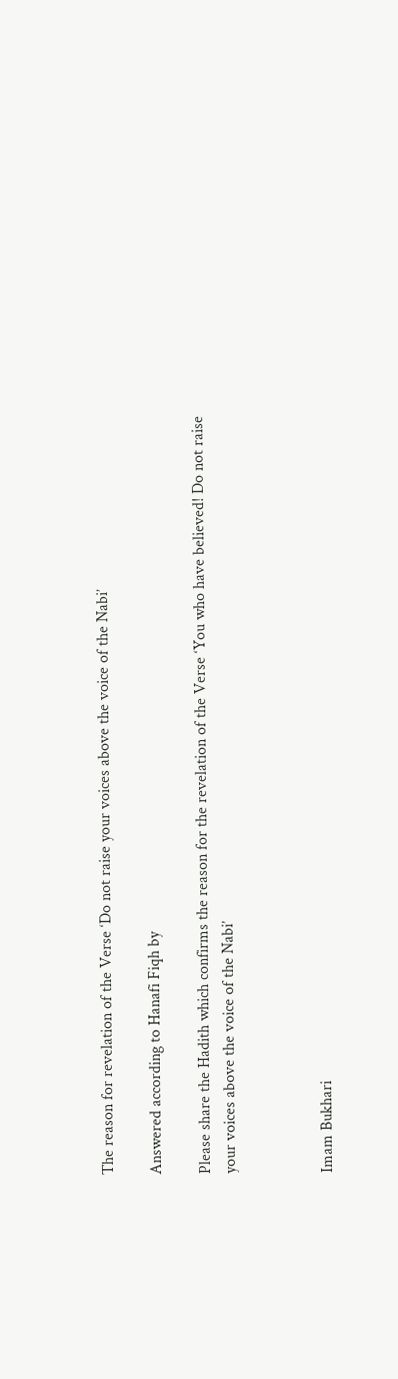The reason for revelation of the Verse ‘Do not raise your voices above the voice of the Nabi’

Answered according to Hanafi Fiqh by

Please share the Hadith which confirms the reason for the revelation of the Verse ‘You who have believed! Do not raise your voices above the voice of the Nabi’



Imam Bukhari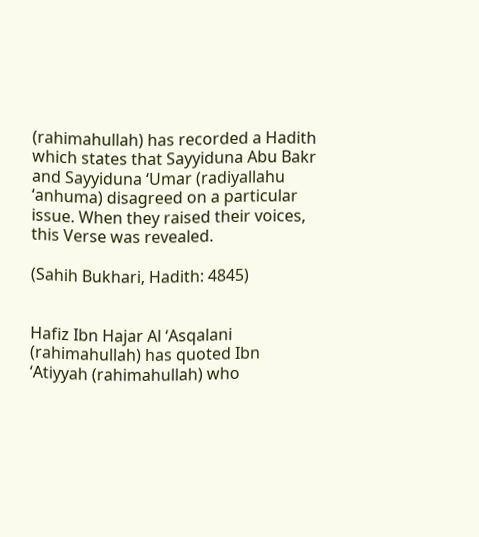(rahimahullah) has recorded a Hadith which states that Sayyiduna Abu Bakr and Sayyiduna ‘Umar (radiyallahu ‘anhuma) disagreed on a particular issue. When they raised their voices, this Verse was revealed.

(Sahih Bukhari, Hadith: 4845)


Hafiz Ibn Hajar Al ‘Asqalani (rahimahullah) has quoted Ibn ‘Atiyyah (rahimahullah) who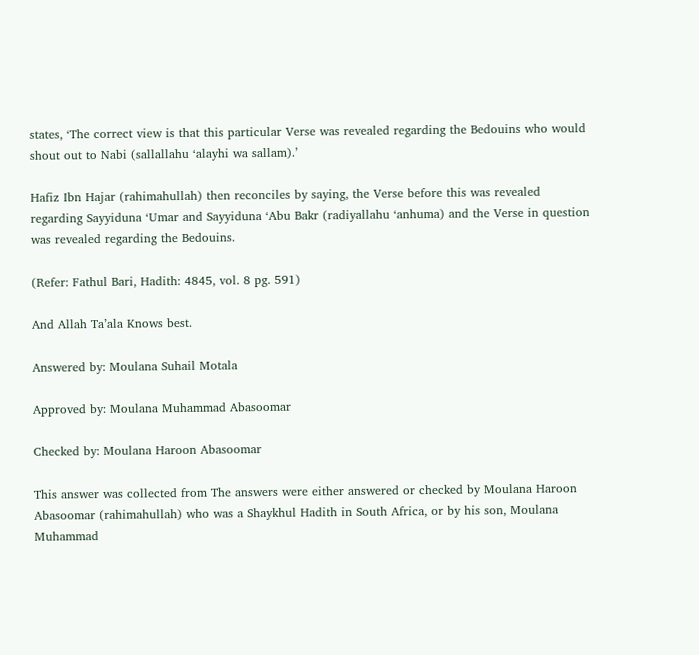states, ‘The correct view is that this particular Verse was revealed regarding the Bedouins who would shout out to Nabi (sallallahu ‘alayhi wa sallam).’

Hafiz Ibn Hajar (rahimahullah) then reconciles by saying, the Verse before this was revealed regarding Sayyiduna ‘Umar and Sayyiduna ‘Abu Bakr (radiyallahu ‘anhuma) and the Verse in question was revealed regarding the Bedouins.

(Refer: Fathul Bari, Hadith: 4845, vol. 8 pg. 591)

And Allah Ta’ala Knows best.

Answered by: Moulana Suhail Motala

Approved by: Moulana Muhammad Abasoomar

Checked by: Moulana Haroon Abasoomar

This answer was collected from The answers were either answered or checked by Moulana Haroon Abasoomar (rahimahullah) who was a Shaykhul Hadith in South Africa, or by his son, Moulana Muhammad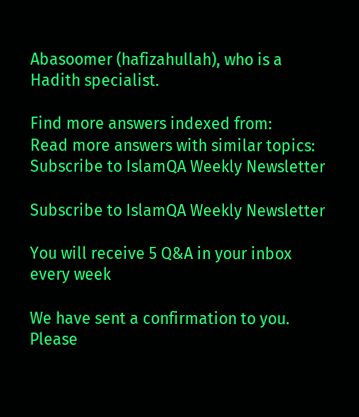Abasoomer (hafizahullah), who is a Hadith specialist.

Find more answers indexed from:
Read more answers with similar topics:
Subscribe to IslamQA Weekly Newsletter

Subscribe to IslamQA Weekly Newsletter

You will receive 5 Q&A in your inbox every week

We have sent a confirmation to you. Please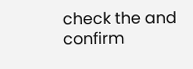check the and confirm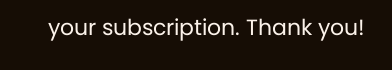your subscription. Thank you!